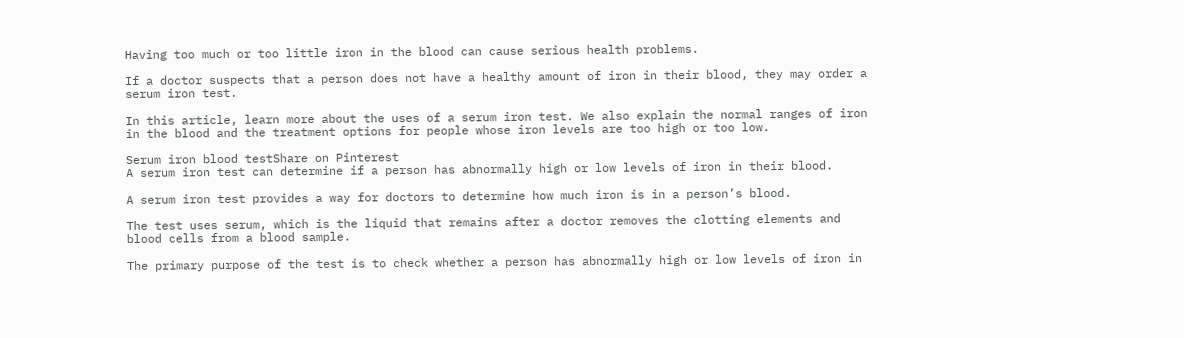Having too much or too little iron in the blood can cause serious health problems.

If a doctor suspects that a person does not have a healthy amount of iron in their blood, they may order a serum iron test.

In this article, learn more about the uses of a serum iron test. We also explain the normal ranges of iron in the blood and the treatment options for people whose iron levels are too high or too low.

Serum iron blood testShare on Pinterest
A serum iron test can determine if a person has abnormally high or low levels of iron in their blood.

A serum iron test provides a way for doctors to determine how much iron is in a person’s blood.

The test uses serum, which is the liquid that remains after a doctor removes the clotting elements and blood cells from a blood sample.

The primary purpose of the test is to check whether a person has abnormally high or low levels of iron in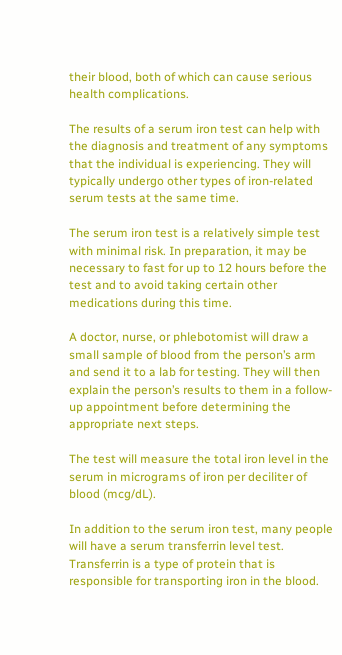their blood, both of which can cause serious health complications.

The results of a serum iron test can help with the diagnosis and treatment of any symptoms that the individual is experiencing. They will typically undergo other types of iron-related serum tests at the same time.

The serum iron test is a relatively simple test with minimal risk. In preparation, it may be necessary to fast for up to 12 hours before the test and to avoid taking certain other medications during this time.

A doctor, nurse, or phlebotomist will draw a small sample of blood from the person’s arm and send it to a lab for testing. They will then explain the person’s results to them in a follow-up appointment before determining the appropriate next steps.

The test will measure the total iron level in the serum in micrograms of iron per deciliter of blood (mcg/dL).

In addition to the serum iron test, many people will have a serum transferrin level test. Transferrin is a type of protein that is responsible for transporting iron in the blood.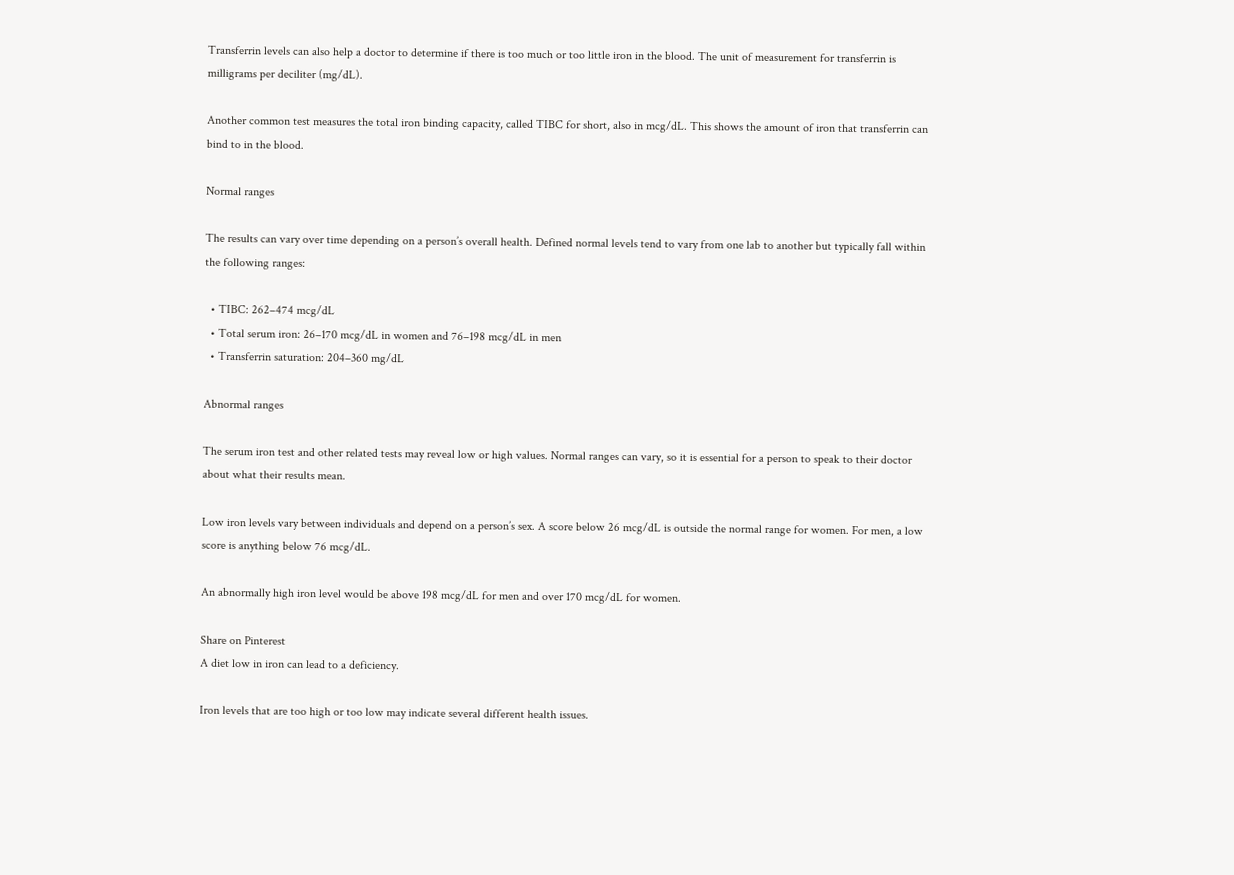Transferrin levels can also help a doctor to determine if there is too much or too little iron in the blood. The unit of measurement for transferrin is milligrams per deciliter (mg/dL).

Another common test measures the total iron binding capacity, called TIBC for short, also in mcg/dL. This shows the amount of iron that transferrin can bind to in the blood.

Normal ranges

The results can vary over time depending on a person’s overall health. Defined normal levels tend to vary from one lab to another but typically fall within the following ranges:

  • TIBC: 262–474 mcg/dL
  • Total serum iron: 26–170 mcg/dL in women and 76–198 mcg/dL in men
  • Transferrin saturation: 204–360 mg/dL

Abnormal ranges

The serum iron test and other related tests may reveal low or high values. Normal ranges can vary, so it is essential for a person to speak to their doctor about what their results mean.

Low iron levels vary between individuals and depend on a person’s sex. A score below 26 mcg/dL is outside the normal range for women. For men, a low score is anything below 76 mcg/dL.

An abnormally high iron level would be above 198 mcg/dL for men and over 170 mcg/dL for women.

Share on Pinterest
A diet low in iron can lead to a deficiency.

Iron levels that are too high or too low may indicate several different health issues.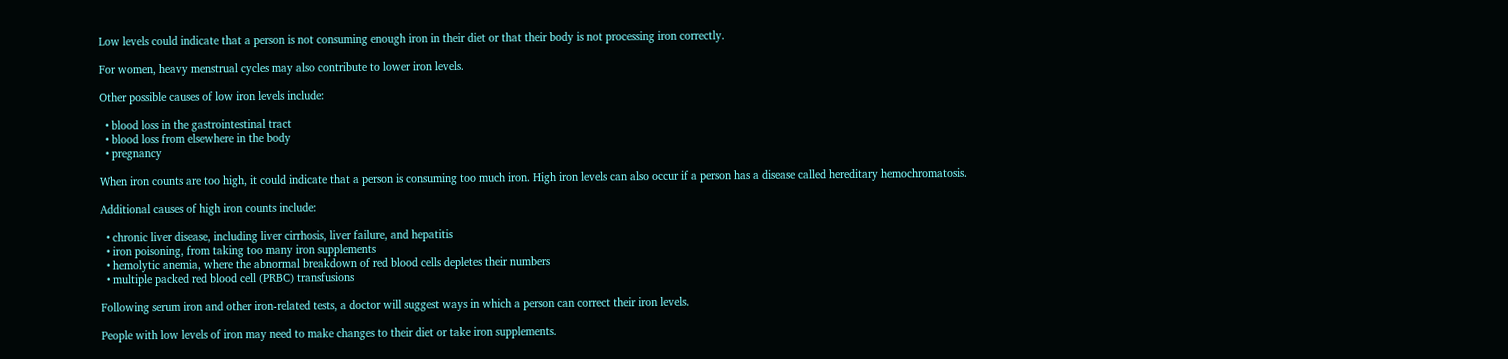Low levels could indicate that a person is not consuming enough iron in their diet or that their body is not processing iron correctly.

For women, heavy menstrual cycles may also contribute to lower iron levels.

Other possible causes of low iron levels include:

  • blood loss in the gastrointestinal tract
  • blood loss from elsewhere in the body
  • pregnancy

When iron counts are too high, it could indicate that a person is consuming too much iron. High iron levels can also occur if a person has a disease called hereditary hemochromatosis.

Additional causes of high iron counts include:

  • chronic liver disease, including liver cirrhosis, liver failure, and hepatitis
  • iron poisoning, from taking too many iron supplements
  • hemolytic anemia, where the abnormal breakdown of red blood cells depletes their numbers
  • multiple packed red blood cell (PRBC) transfusions

Following serum iron and other iron-related tests, a doctor will suggest ways in which a person can correct their iron levels.

People with low levels of iron may need to make changes to their diet or take iron supplements.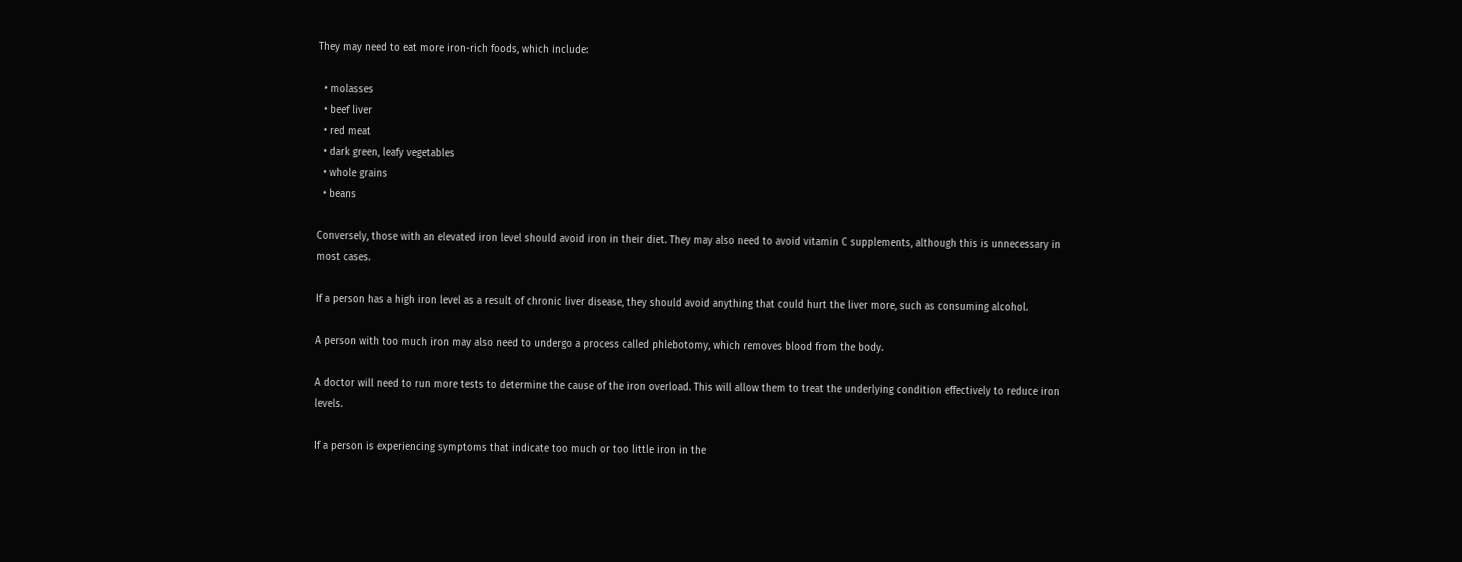They may need to eat more iron-rich foods, which include:

  • molasses
  • beef liver
  • red meat
  • dark green, leafy vegetables
  • whole grains
  • beans

Conversely, those with an elevated iron level should avoid iron in their diet. They may also need to avoid vitamin C supplements, although this is unnecessary in most cases.

If a person has a high iron level as a result of chronic liver disease, they should avoid anything that could hurt the liver more, such as consuming alcohol.

A person with too much iron may also need to undergo a process called phlebotomy, which removes blood from the body.

A doctor will need to run more tests to determine the cause of the iron overload. This will allow them to treat the underlying condition effectively to reduce iron levels.

If a person is experiencing symptoms that indicate too much or too little iron in the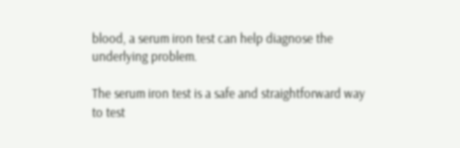blood, a serum iron test can help diagnose the underlying problem.

The serum iron test is a safe and straightforward way to test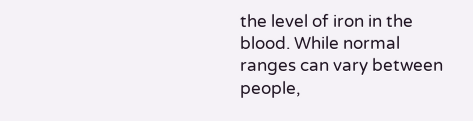the level of iron in the blood. While normal ranges can vary between people,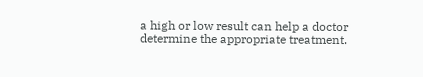a high or low result can help a doctor determine the appropriate treatment.